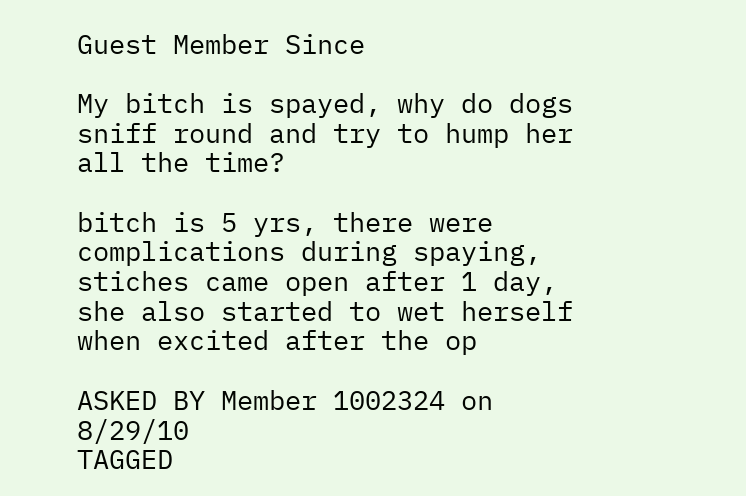Guest Member Since

My bitch is spayed, why do dogs sniff round and try to hump her all the time?

bitch is 5 yrs, there were complications during spaying, stiches came open after 1 day, she also started to wet herself when excited after the op

ASKED BY Member 1002324 on 8/29/10
TAGGED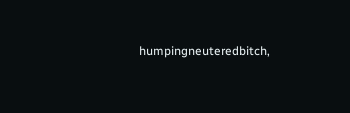humpingneuteredbitch,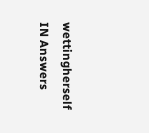wettingherself IN Answers